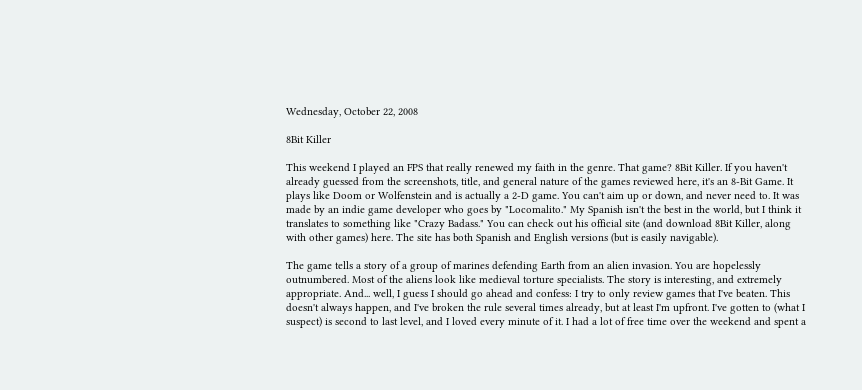Wednesday, October 22, 2008

8Bit Killer

This weekend I played an FPS that really renewed my faith in the genre. That game? 8Bit Killer. If you haven't already guessed from the screenshots, title, and general nature of the games reviewed here, it's an 8-Bit Game. It plays like Doom or Wolfenstein and is actually a 2-D game. You can't aim up or down, and never need to. It was made by an indie game developer who goes by "Locomalito." My Spanish isn't the best in the world, but I think it translates to something like "Crazy Badass." You can check out his official site (and download 8Bit Killer, along with other games) here. The site has both Spanish and English versions (but is easily navigable).

The game tells a story of a group of marines defending Earth from an alien invasion. You are hopelessly outnumbered. Most of the aliens look like medieval torture specialists. The story is interesting, and extremely appropriate. And... well, I guess I should go ahead and confess: I try to only review games that I've beaten. This doesn't always happen, and I've broken the rule several times already, but at least I'm upfront. I've gotten to (what I suspect) is second to last level, and I loved every minute of it. I had a lot of free time over the weekend and spent a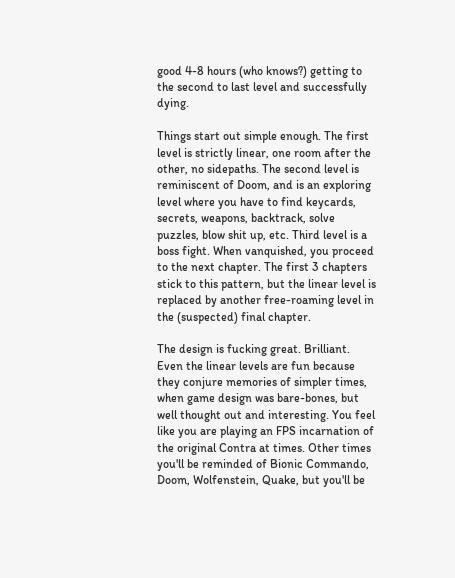good 4-8 hours (who knows?) getting to the second to last level and successfully dying.

Things start out simple enough. The first level is strictly linear, one room after the other, no sidepaths. The second level is reminiscent of Doom, and is an exploring level where you have to find keycards, secrets, weapons, backtrack, solve puzzles, blow shit up, etc. Third level is a boss fight. When vanquished, you proceed to the next chapter. The first 3 chapters stick to this pattern, but the linear level is replaced by another free-roaming level in the (suspected) final chapter.

The design is fucking great. Brilliant. Even the linear levels are fun because they conjure memories of simpler times, when game design was bare-bones, but well thought out and interesting. You feel like you are playing an FPS incarnation of the original Contra at times. Other times you'll be reminded of Bionic Commando, Doom, Wolfenstein, Quake, but you'll be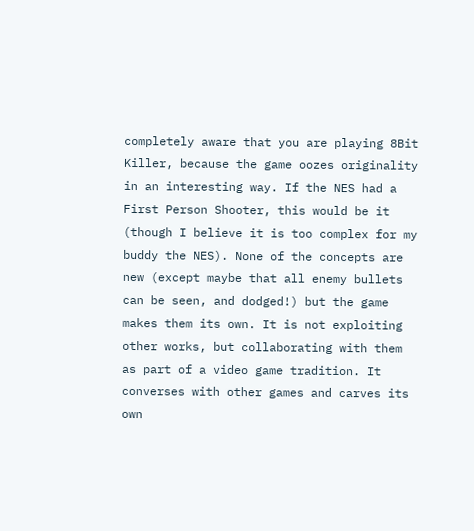completely aware that you are playing 8Bit Killer, because the game oozes originality in an interesting way. If the NES had a First Person Shooter, this would be it (though I believe it is too complex for my buddy the NES). None of the concepts are new (except maybe that all enemy bullets can be seen, and dodged!) but the game makes them its own. It is not exploiting other works, but collaborating with them as part of a video game tradition. It converses with other games and carves its own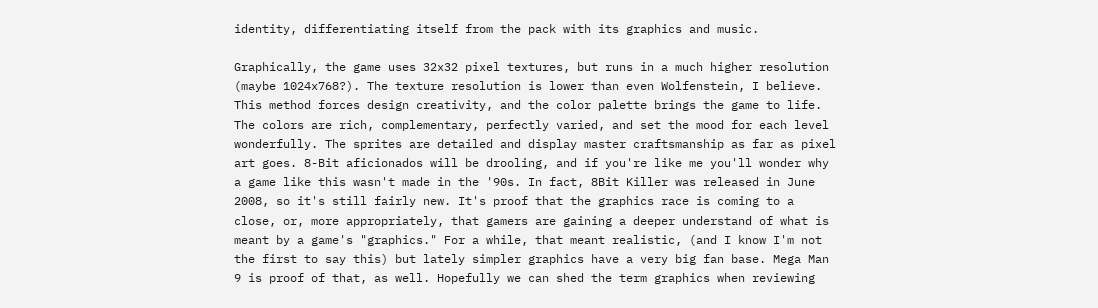identity, differentiating itself from the pack with its graphics and music.

Graphically, the game uses 32x32 pixel textures, but runs in a much higher resolution (maybe 1024x768?). The texture resolution is lower than even Wolfenstein, I believe. This method forces design creativity, and the color palette brings the game to life. The colors are rich, complementary, perfectly varied, and set the mood for each level wonderfully. The sprites are detailed and display master craftsmanship as far as pixel art goes. 8-Bit aficionados will be drooling, and if you're like me you'll wonder why a game like this wasn't made in the '90s. In fact, 8Bit Killer was released in June 2008, so it's still fairly new. It's proof that the graphics race is coming to a close, or, more appropriately, that gamers are gaining a deeper understand of what is meant by a game's "graphics." For a while, that meant realistic, (and I know I'm not the first to say this) but lately simpler graphics have a very big fan base. Mega Man 9 is proof of that, as well. Hopefully we can shed the term graphics when reviewing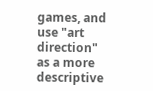games, and use "art direction" as a more descriptive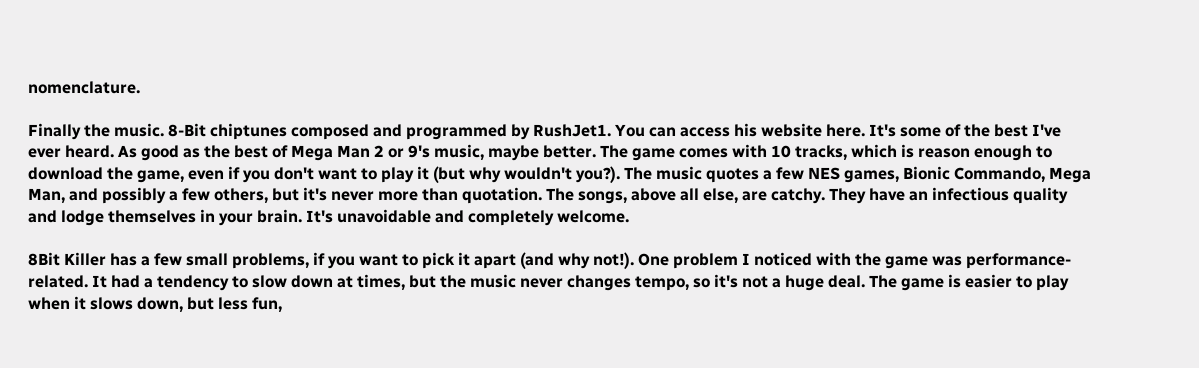nomenclature.

Finally the music. 8-Bit chiptunes composed and programmed by RushJet1. You can access his website here. It's some of the best I've ever heard. As good as the best of Mega Man 2 or 9's music, maybe better. The game comes with 10 tracks, which is reason enough to download the game, even if you don't want to play it (but why wouldn't you?). The music quotes a few NES games, Bionic Commando, Mega Man, and possibly a few others, but it's never more than quotation. The songs, above all else, are catchy. They have an infectious quality and lodge themselves in your brain. It's unavoidable and completely welcome.

8Bit Killer has a few small problems, if you want to pick it apart (and why not!). One problem I noticed with the game was performance-related. It had a tendency to slow down at times, but the music never changes tempo, so it's not a huge deal. The game is easier to play when it slows down, but less fun,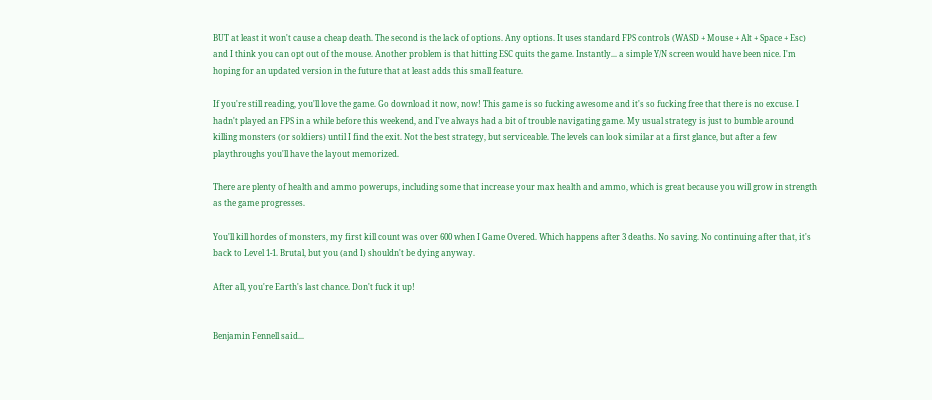BUT at least it won't cause a cheap death. The second is the lack of options. Any options. It uses standard FPS controls (WASD + Mouse + Alt + Space + Esc) and I think you can opt out of the mouse. Another problem is that hitting ESC quits the game. Instantly... a simple Y/N screen would have been nice. I'm hoping for an updated version in the future that at least adds this small feature.

If you're still reading, you'll love the game. Go download it now, now! This game is so fucking awesome and it's so fucking free that there is no excuse. I hadn't played an FPS in a while before this weekend, and I've always had a bit of trouble navigating game. My usual strategy is just to bumble around killing monsters (or soldiers) until I find the exit. Not the best strategy, but serviceable. The levels can look similar at a first glance, but after a few playthroughs you'll have the layout memorized.

There are plenty of health and ammo powerups, including some that increase your max health and ammo, which is great because you will grow in strength as the game progresses.

You'll kill hordes of monsters, my first kill count was over 600 when I Game Overed. Which happens after 3 deaths. No saving. No continuing after that, it's back to Level 1-1. Brutal, but you (and I) shouldn't be dying anyway.

After all, you're Earth's last chance. Don't fuck it up!


Benjamin Fennell said...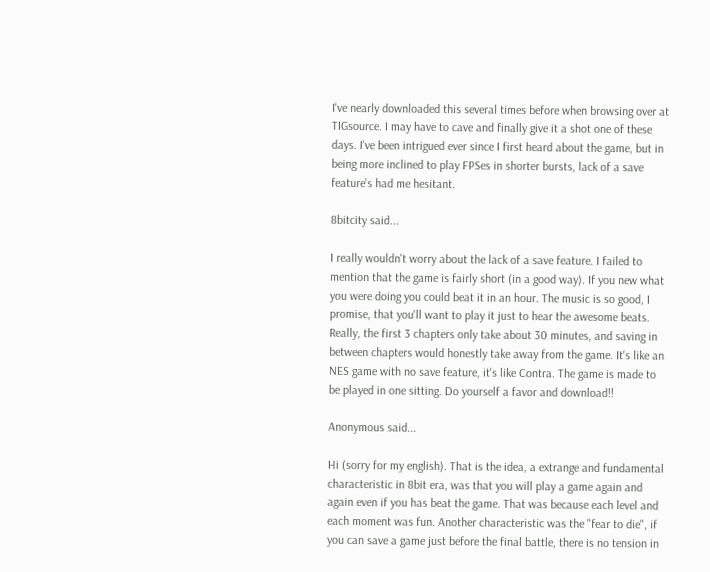I've nearly downloaded this several times before when browsing over at TIGsource. I may have to cave and finally give it a shot one of these days. I've been intrigued ever since I first heard about the game, but in being more inclined to play FPSes in shorter bursts, lack of a save feature's had me hesitant.

8bitcity said...

I really wouldn't worry about the lack of a save feature. I failed to mention that the game is fairly short (in a good way). If you new what you were doing you could beat it in an hour. The music is so good, I promise, that you'll want to play it just to hear the awesome beats. Really, the first 3 chapters only take about 30 minutes, and saving in between chapters would honestly take away from the game. It's like an NES game with no save feature, it's like Contra. The game is made to be played in one sitting. Do yourself a favor and download!!

Anonymous said...

Hi (sorry for my english). That is the idea, a extrange and fundamental characteristic in 8bit era, was that you will play a game again and again even if you has beat the game. That was because each level and each moment was fun. Another characteristic was the "fear to die", if you can save a game just before the final battle, there is no tension in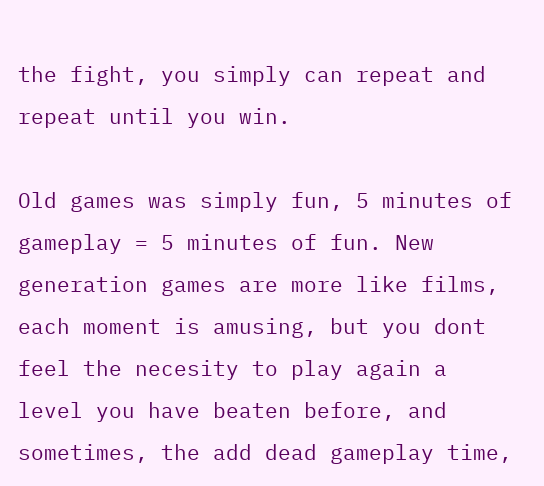the fight, you simply can repeat and repeat until you win.

Old games was simply fun, 5 minutes of gameplay = 5 minutes of fun. New generation games are more like films, each moment is amusing, but you dont feel the necesity to play again a level you have beaten before, and sometimes, the add dead gameplay time,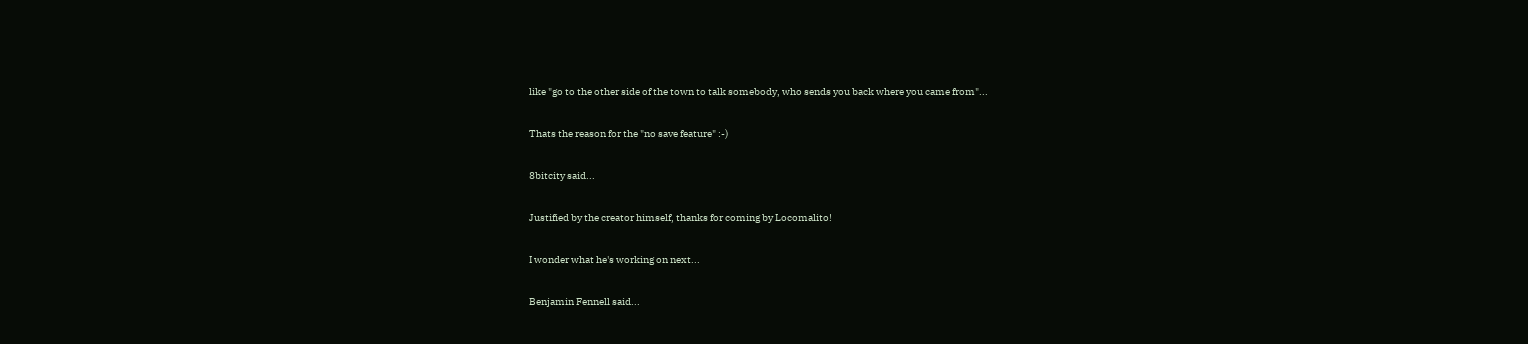like "go to the other side of the town to talk somebody, who sends you back where you came from"...

Thats the reason for the "no save feature" :-)

8bitcity said...

Justified by the creator himself, thanks for coming by Locomalito!

I wonder what he's working on next...

Benjamin Fennell said...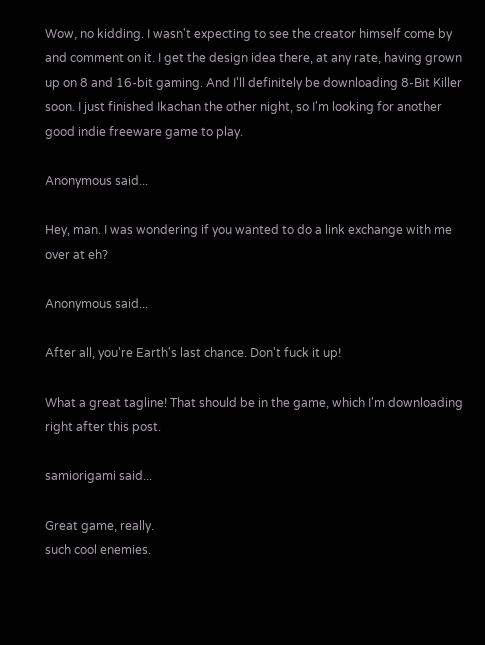Wow, no kidding. I wasn't expecting to see the creator himself come by and comment on it. I get the design idea there, at any rate, having grown up on 8 and 16-bit gaming. And I'll definitely be downloading 8-Bit Killer soon. I just finished Ikachan the other night, so I'm looking for another good indie freeware game to play.

Anonymous said...

Hey, man. I was wondering if you wanted to do a link exchange with me over at eh?

Anonymous said...

After all, you're Earth's last chance. Don't fuck it up!

What a great tagline! That should be in the game, which I'm downloading right after this post.

samiorigami said...

Great game, really.
such cool enemies.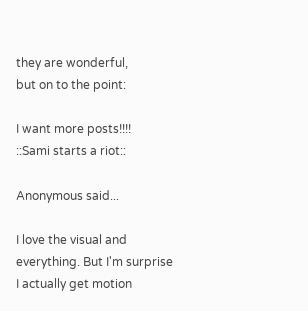they are wonderful,
but on to the point:

I want more posts!!!!
::Sami starts a riot::

Anonymous said...

I love the visual and everything. But I'm surprise I actually get motion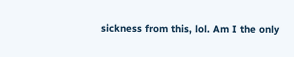sickness from this, lol. Am I the only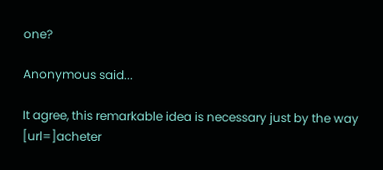one?

Anonymous said...

It agree, this remarkable idea is necessary just by the way [url=]acheter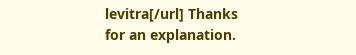levitra[/url] Thanks for an explanation.